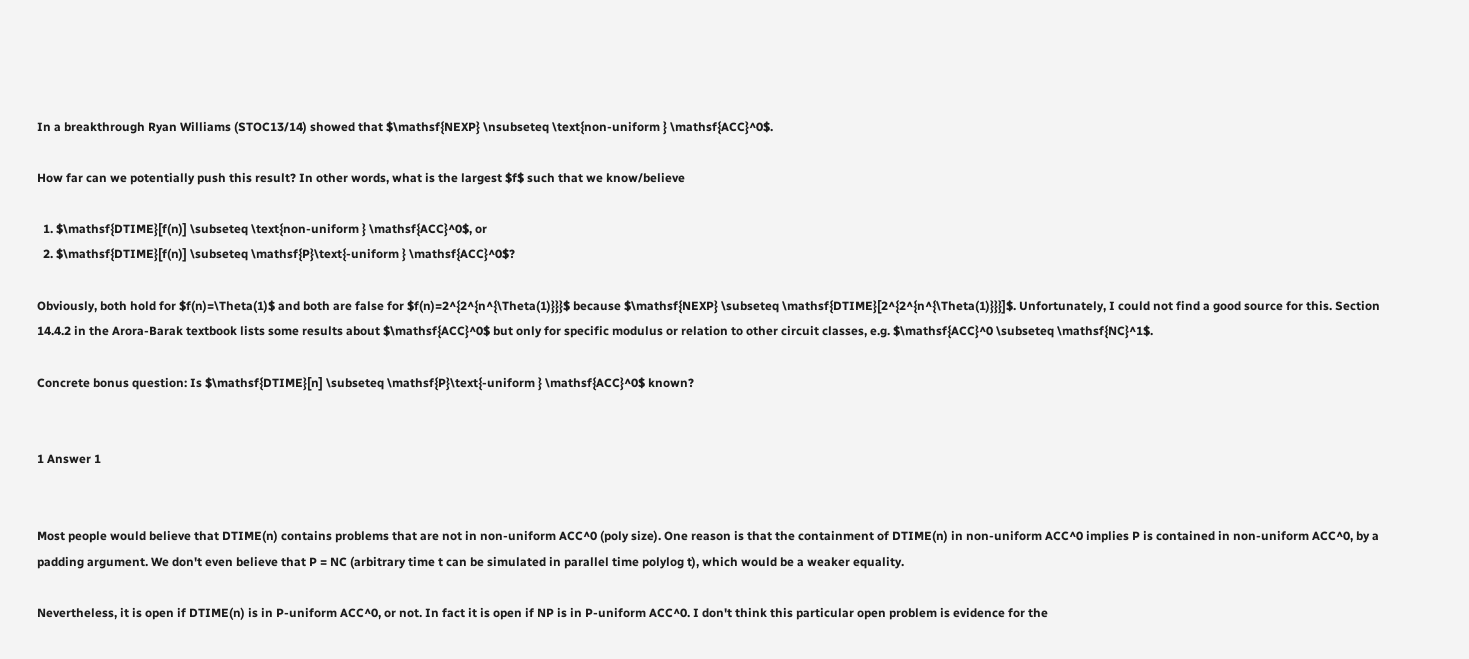In a breakthrough Ryan Williams (STOC13/14) showed that $\mathsf{NEXP} \nsubseteq \text{non-uniform } \mathsf{ACC}^0$.

How far can we potentially push this result? In other words, what is the largest $f$ such that we know/believe

  1. $\mathsf{DTIME}[f(n)] \subseteq \text{non-uniform } \mathsf{ACC}^0$, or
  2. $\mathsf{DTIME}[f(n)] \subseteq \mathsf{P}\text{-uniform } \mathsf{ACC}^0$?

Obviously, both hold for $f(n)=\Theta(1)$ and both are false for $f(n)=2^{2^{n^{\Theta(1)}}}$ because $\mathsf{NEXP} \subseteq \mathsf{DTIME}[2^{2^{n^{\Theta(1)}}}]$. Unfortunately, I could not find a good source for this. Section 14.4.2 in the Arora-Barak textbook lists some results about $\mathsf{ACC}^0$ but only for specific modulus or relation to other circuit classes, e.g. $\mathsf{ACC}^0 \subseteq \mathsf{NC}^1$.

Concrete bonus question: Is $\mathsf{DTIME}[n] \subseteq \mathsf{P}\text{-uniform } \mathsf{ACC}^0$ known?


1 Answer 1


Most people would believe that DTIME(n) contains problems that are not in non-uniform ACC^0 (poly size). One reason is that the containment of DTIME(n) in non-uniform ACC^0 implies P is contained in non-uniform ACC^0, by a padding argument. We don't even believe that P = NC (arbitrary time t can be simulated in parallel time polylog t), which would be a weaker equality.

Nevertheless, it is open if DTIME(n) is in P-uniform ACC^0, or not. In fact it is open if NP is in P-uniform ACC^0. I don't think this particular open problem is evidence for the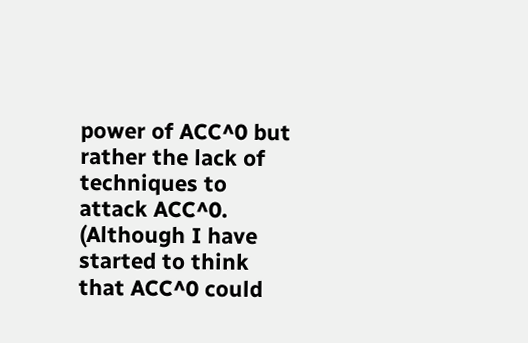power of ACC^0 but rather the lack of techniques to attack ACC^0. (Although I have started to think that ACC^0 could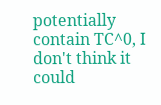potentially contain TC^0, I don't think it could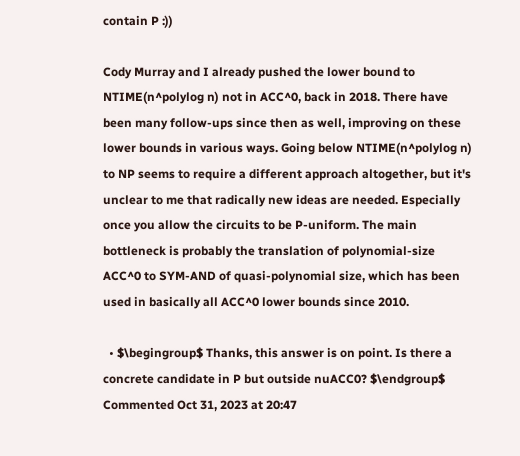contain P :))

Cody Murray and I already pushed the lower bound to NTIME(n^polylog n) not in ACC^0, back in 2018. There have been many follow-ups since then as well, improving on these lower bounds in various ways. Going below NTIME(n^polylog n) to NP seems to require a different approach altogether, but it's unclear to me that radically new ideas are needed. Especially once you allow the circuits to be P-uniform. The main bottleneck is probably the translation of polynomial-size ACC^0 to SYM-AND of quasi-polynomial size, which has been used in basically all ACC^0 lower bounds since 2010.

  • $\begingroup$ Thanks, this answer is on point. Is there a concrete candidate in P but outside nuACC0? $\endgroup$ Commented Oct 31, 2023 at 20:47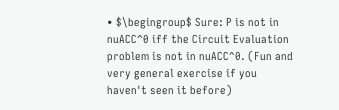• $\begingroup$ Sure: P is not in nuACC^0 iff the Circuit Evaluation problem is not in nuACC^0. (Fun and very general exercise if you haven't seen it before)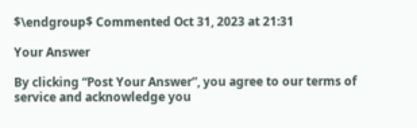$\endgroup$ Commented Oct 31, 2023 at 21:31

Your Answer

By clicking “Post Your Answer”, you agree to our terms of service and acknowledge you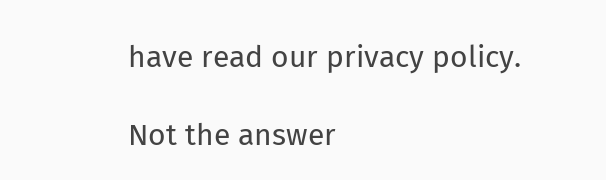have read our privacy policy.

Not the answer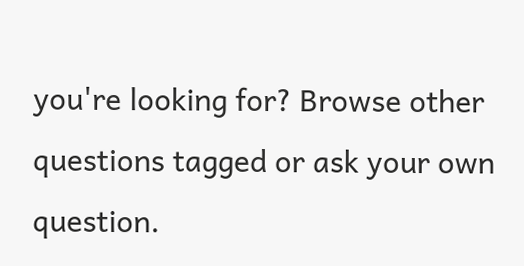you're looking for? Browse other questions tagged or ask your own question.